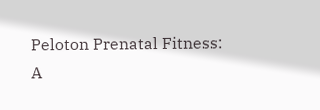Peloton Prenatal Fitness: A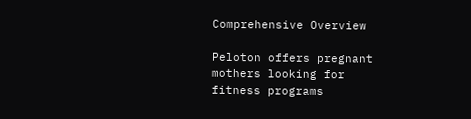Comprehensive Overview

Peloton offers pregnant mothers looking for fitness programs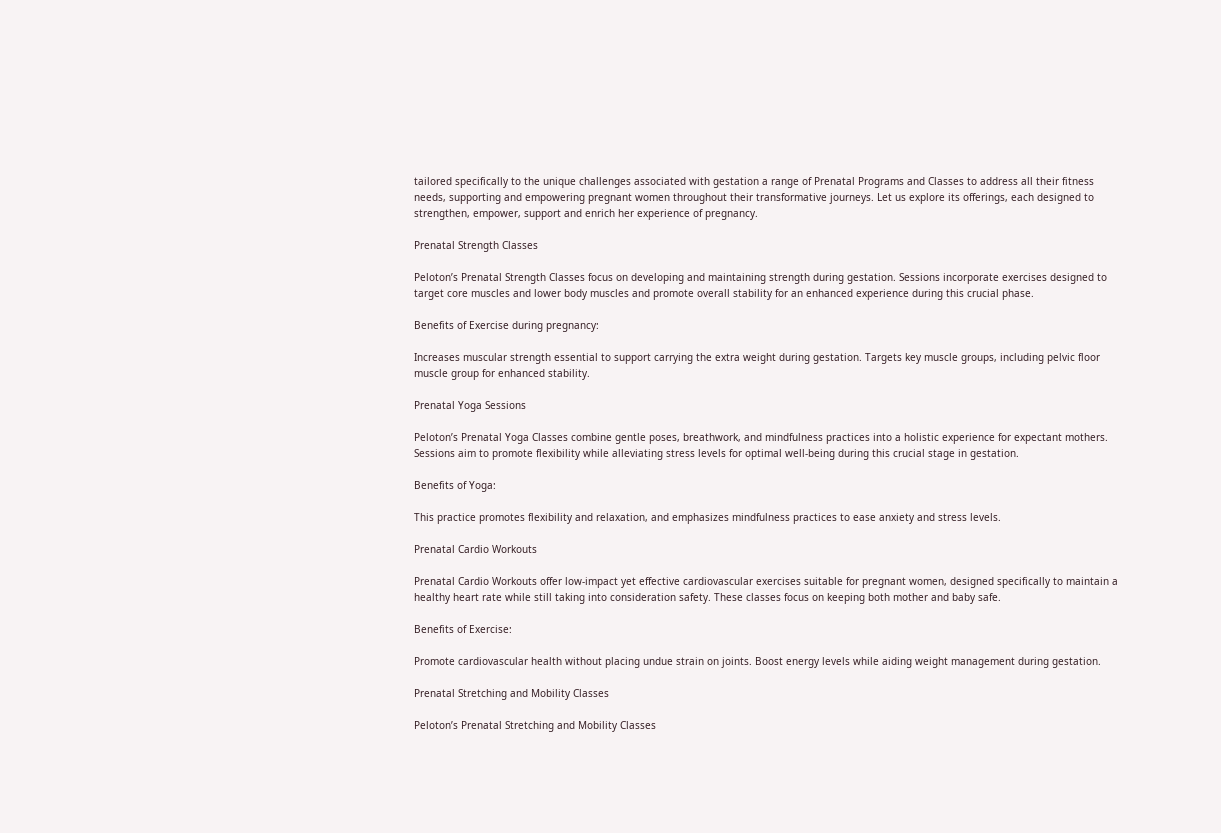tailored specifically to the unique challenges associated with gestation a range of Prenatal Programs and Classes to address all their fitness needs, supporting and empowering pregnant women throughout their transformative journeys. Let us explore its offerings, each designed to strengthen, empower, support and enrich her experience of pregnancy.

Prenatal Strength Classes

Peloton’s Prenatal Strength Classes focus on developing and maintaining strength during gestation. Sessions incorporate exercises designed to target core muscles and lower body muscles and promote overall stability for an enhanced experience during this crucial phase.

Benefits of Exercise during pregnancy:

Increases muscular strength essential to support carrying the extra weight during gestation. Targets key muscle groups, including pelvic floor muscle group for enhanced stability.

Prenatal Yoga Sessions

Peloton’s Prenatal Yoga Classes combine gentle poses, breathwork, and mindfulness practices into a holistic experience for expectant mothers. Sessions aim to promote flexibility while alleviating stress levels for optimal well-being during this crucial stage in gestation.

Benefits of Yoga:

This practice promotes flexibility and relaxation, and emphasizes mindfulness practices to ease anxiety and stress levels.

Prenatal Cardio Workouts

Prenatal Cardio Workouts offer low-impact yet effective cardiovascular exercises suitable for pregnant women, designed specifically to maintain a healthy heart rate while still taking into consideration safety. These classes focus on keeping both mother and baby safe.

Benefits of Exercise:

Promote cardiovascular health without placing undue strain on joints. Boost energy levels while aiding weight management during gestation.

Prenatal Stretching and Mobility Classes

Peloton’s Prenatal Stretching and Mobility Classes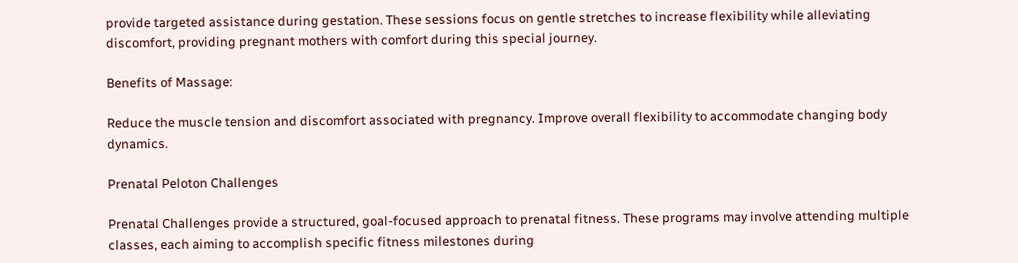provide targeted assistance during gestation. These sessions focus on gentle stretches to increase flexibility while alleviating discomfort, providing pregnant mothers with comfort during this special journey.

Benefits of Massage:

Reduce the muscle tension and discomfort associated with pregnancy. Improve overall flexibility to accommodate changing body dynamics.

Prenatal Peloton Challenges

Prenatal Challenges provide a structured, goal-focused approach to prenatal fitness. These programs may involve attending multiple classes, each aiming to accomplish specific fitness milestones during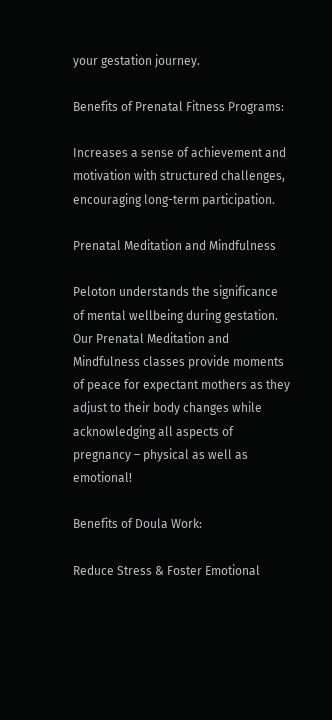your gestation journey.

Benefits of Prenatal Fitness Programs:

Increases a sense of achievement and motivation with structured challenges, encouraging long-term participation.

Prenatal Meditation and Mindfulness

Peloton understands the significance of mental wellbeing during gestation. Our Prenatal Meditation and Mindfulness classes provide moments of peace for expectant mothers as they adjust to their body changes while acknowledging all aspects of pregnancy – physical as well as emotional!

Benefits of Doula Work:

Reduce Stress & Foster Emotional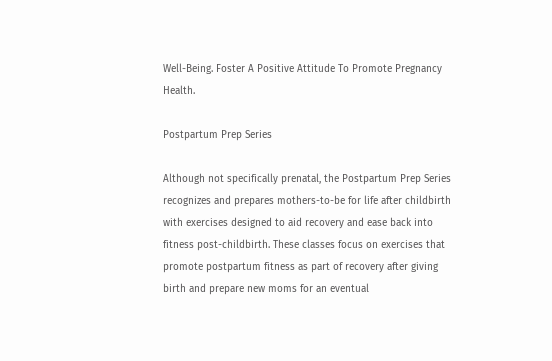Well-Being. Foster A Positive Attitude To Promote Pregnancy Health.

Postpartum Prep Series

Although not specifically prenatal, the Postpartum Prep Series recognizes and prepares mothers-to-be for life after childbirth with exercises designed to aid recovery and ease back into fitness post-childbirth. These classes focus on exercises that promote postpartum fitness as part of recovery after giving birth and prepare new moms for an eventual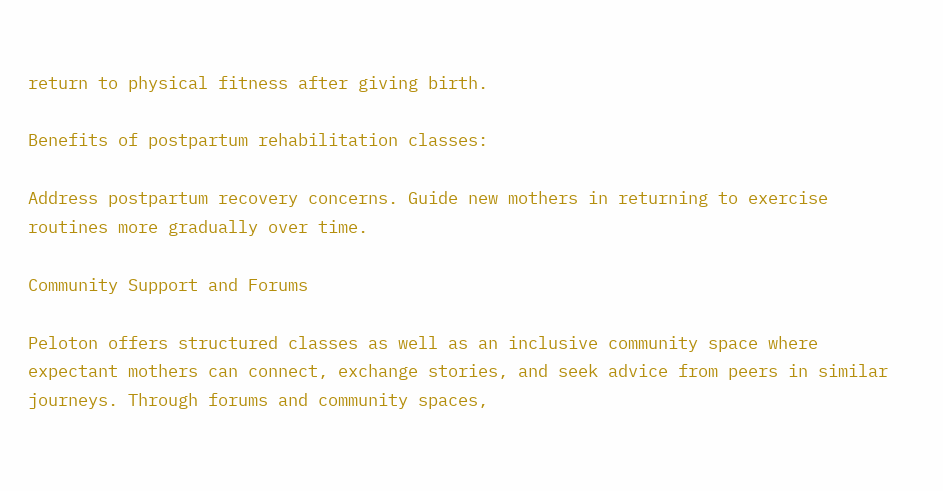return to physical fitness after giving birth.

Benefits of postpartum rehabilitation classes:

Address postpartum recovery concerns. Guide new mothers in returning to exercise routines more gradually over time.

Community Support and Forums

Peloton offers structured classes as well as an inclusive community space where expectant mothers can connect, exchange stories, and seek advice from peers in similar journeys. Through forums and community spaces,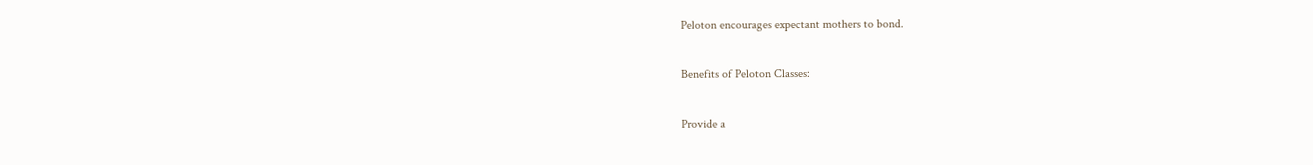Peloton encourages expectant mothers to bond.

Benefits of Peloton Classes:

Provide a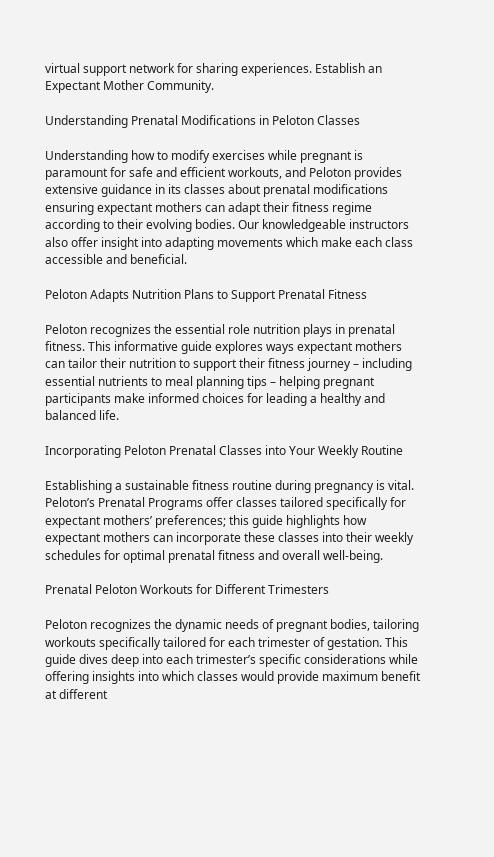virtual support network for sharing experiences. Establish an Expectant Mother Community.

Understanding Prenatal Modifications in Peloton Classes

Understanding how to modify exercises while pregnant is paramount for safe and efficient workouts, and Peloton provides extensive guidance in its classes about prenatal modifications ensuring expectant mothers can adapt their fitness regime according to their evolving bodies. Our knowledgeable instructors also offer insight into adapting movements which make each class accessible and beneficial.

Peloton Adapts Nutrition Plans to Support Prenatal Fitness

Peloton recognizes the essential role nutrition plays in prenatal fitness. This informative guide explores ways expectant mothers can tailor their nutrition to support their fitness journey – including essential nutrients to meal planning tips – helping pregnant participants make informed choices for leading a healthy and balanced life.

Incorporating Peloton Prenatal Classes into Your Weekly Routine

Establishing a sustainable fitness routine during pregnancy is vital. Peloton’s Prenatal Programs offer classes tailored specifically for expectant mothers’ preferences; this guide highlights how expectant mothers can incorporate these classes into their weekly schedules for optimal prenatal fitness and overall well-being.

Prenatal Peloton Workouts for Different Trimesters

Peloton recognizes the dynamic needs of pregnant bodies, tailoring workouts specifically tailored for each trimester of gestation. This guide dives deep into each trimester’s specific considerations while offering insights into which classes would provide maximum benefit at different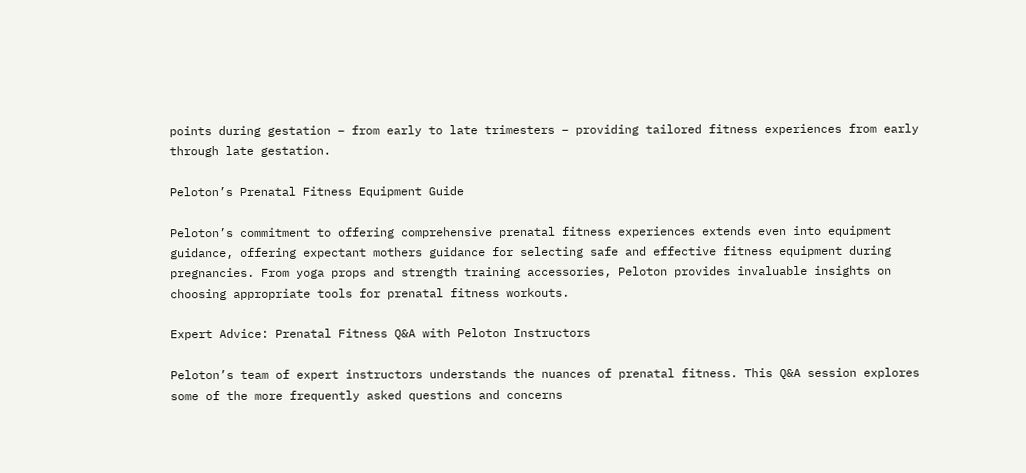points during gestation – from early to late trimesters – providing tailored fitness experiences from early through late gestation.

Peloton’s Prenatal Fitness Equipment Guide

Peloton’s commitment to offering comprehensive prenatal fitness experiences extends even into equipment guidance, offering expectant mothers guidance for selecting safe and effective fitness equipment during pregnancies. From yoga props and strength training accessories, Peloton provides invaluable insights on choosing appropriate tools for prenatal fitness workouts.

Expert Advice: Prenatal Fitness Q&A with Peloton Instructors

Peloton’s team of expert instructors understands the nuances of prenatal fitness. This Q&A session explores some of the more frequently asked questions and concerns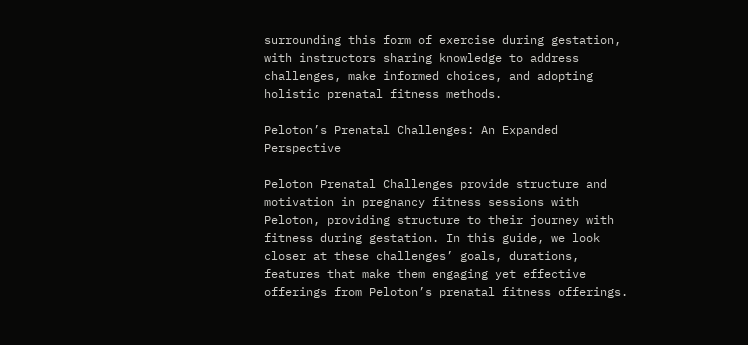surrounding this form of exercise during gestation, with instructors sharing knowledge to address challenges, make informed choices, and adopting holistic prenatal fitness methods.

Peloton’s Prenatal Challenges: An Expanded Perspective

Peloton Prenatal Challenges provide structure and motivation in pregnancy fitness sessions with Peloton, providing structure to their journey with fitness during gestation. In this guide, we look closer at these challenges’ goals, durations, features that make them engaging yet effective offerings from Peloton’s prenatal fitness offerings.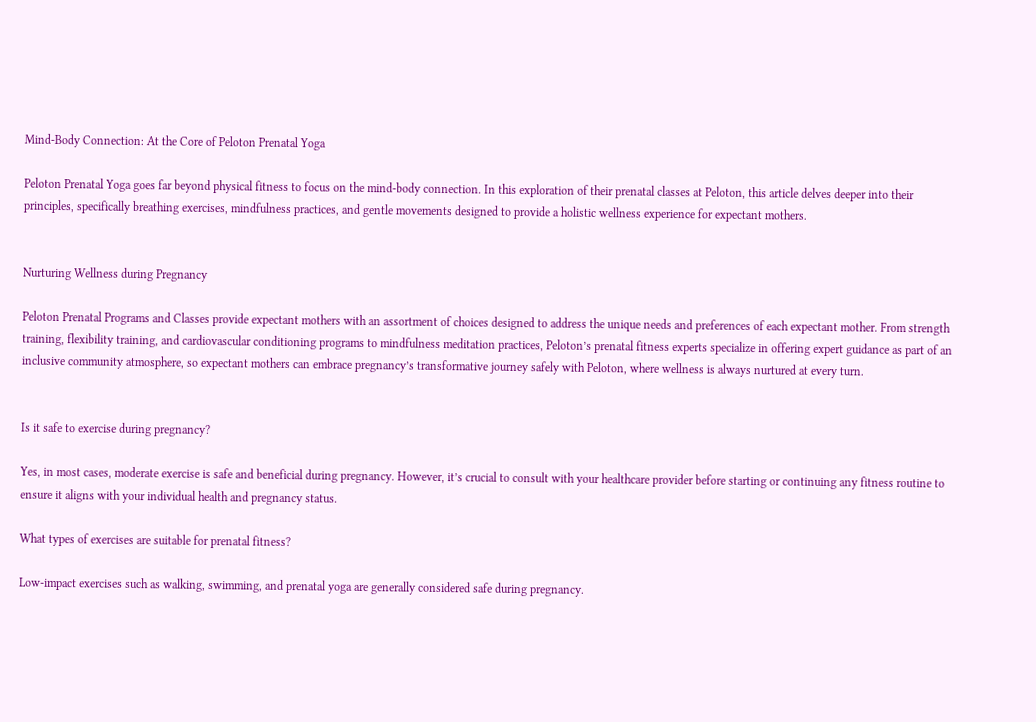Mind-Body Connection: At the Core of Peloton Prenatal Yoga

Peloton Prenatal Yoga goes far beyond physical fitness to focus on the mind-body connection. In this exploration of their prenatal classes at Peloton, this article delves deeper into their principles, specifically breathing exercises, mindfulness practices, and gentle movements designed to provide a holistic wellness experience for expectant mothers.


Nurturing Wellness during Pregnancy

Peloton Prenatal Programs and Classes provide expectant mothers with an assortment of choices designed to address the unique needs and preferences of each expectant mother. From strength training, flexibility training, and cardiovascular conditioning programs to mindfulness meditation practices, Peloton’s prenatal fitness experts specialize in offering expert guidance as part of an inclusive community atmosphere, so expectant mothers can embrace pregnancy’s transformative journey safely with Peloton, where wellness is always nurtured at every turn.


Is it safe to exercise during pregnancy?

Yes, in most cases, moderate exercise is safe and beneficial during pregnancy. However, it’s crucial to consult with your healthcare provider before starting or continuing any fitness routine to ensure it aligns with your individual health and pregnancy status.

What types of exercises are suitable for prenatal fitness?

Low-impact exercises such as walking, swimming, and prenatal yoga are generally considered safe during pregnancy.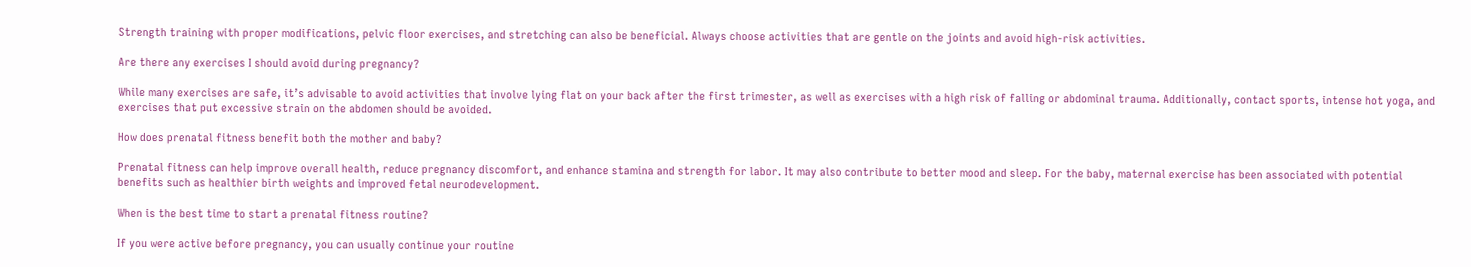Strength training with proper modifications, pelvic floor exercises, and stretching can also be beneficial. Always choose activities that are gentle on the joints and avoid high-risk activities.

Are there any exercises I should avoid during pregnancy?

While many exercises are safe, it’s advisable to avoid activities that involve lying flat on your back after the first trimester, as well as exercises with a high risk of falling or abdominal trauma. Additionally, contact sports, intense hot yoga, and exercises that put excessive strain on the abdomen should be avoided.

How does prenatal fitness benefit both the mother and baby?

Prenatal fitness can help improve overall health, reduce pregnancy discomfort, and enhance stamina and strength for labor. It may also contribute to better mood and sleep. For the baby, maternal exercise has been associated with potential benefits such as healthier birth weights and improved fetal neurodevelopment.

When is the best time to start a prenatal fitness routine?

If you were active before pregnancy, you can usually continue your routine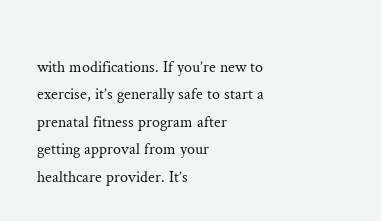with modifications. If you’re new to exercise, it’s generally safe to start a prenatal fitness program after getting approval from your healthcare provider. It’s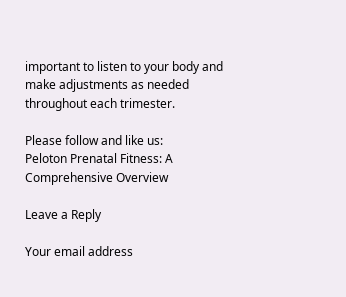important to listen to your body and make adjustments as needed throughout each trimester.

Please follow and like us:
Peloton Prenatal Fitness: A Comprehensive Overview

Leave a Reply

Your email address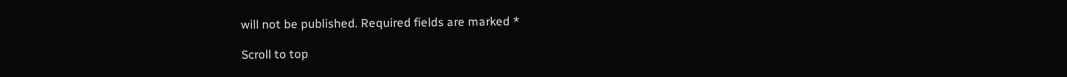will not be published. Required fields are marked *

Scroll to top